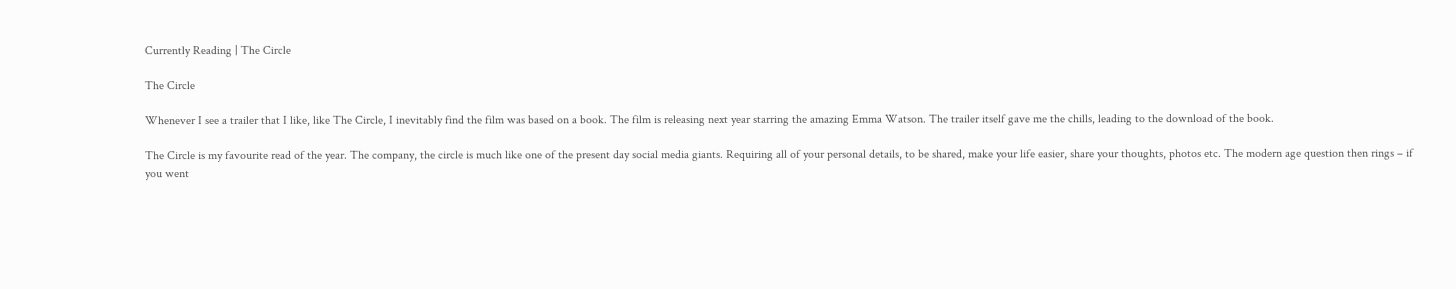Currently Reading | The Circle

The Circle

Whenever I see a trailer that I like, like The Circle, I inevitably find the film was based on a book. The film is releasing next year starring the amazing Emma Watson. The trailer itself gave me the chills, leading to the download of the book.

The Circle is my favourite read of the year. The company, the circle is much like one of the present day social media giants. Requiring all of your personal details, to be shared, make your life easier, share your thoughts, photos etc. The modern age question then rings – if you went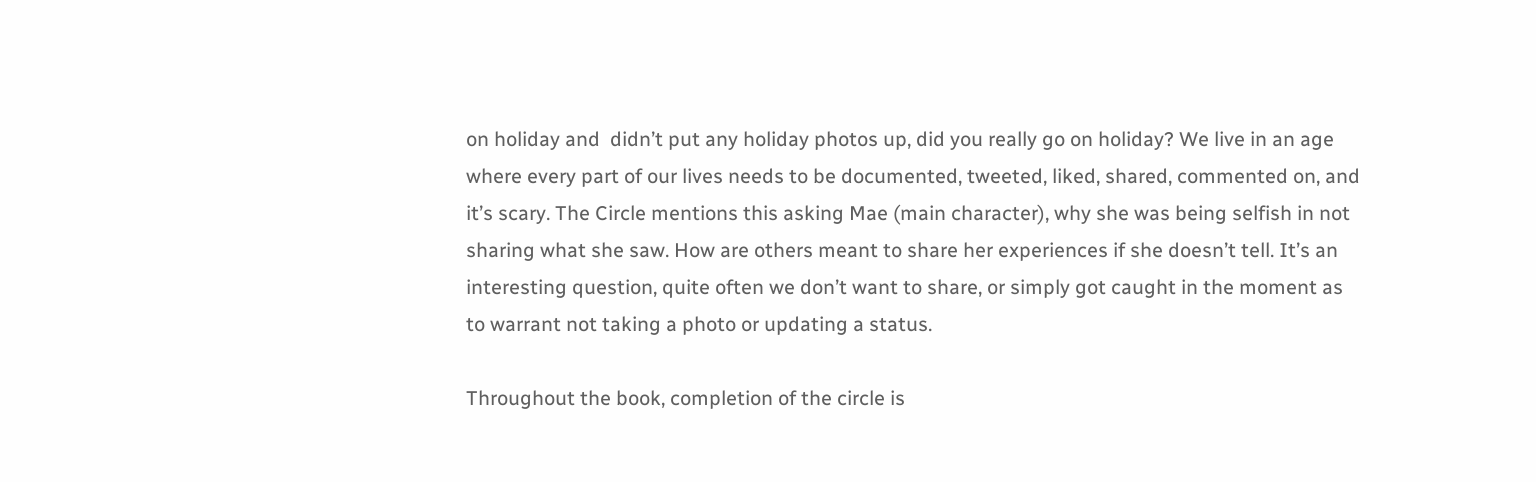on holiday and  didn’t put any holiday photos up, did you really go on holiday? We live in an age where every part of our lives needs to be documented, tweeted, liked, shared, commented on, and it’s scary. The Circle mentions this asking Mae (main character), why she was being selfish in not sharing what she saw. How are others meant to share her experiences if she doesn’t tell. It’s an interesting question, quite often we don’t want to share, or simply got caught in the moment as to warrant not taking a photo or updating a status.

Throughout the book, completion of the circle is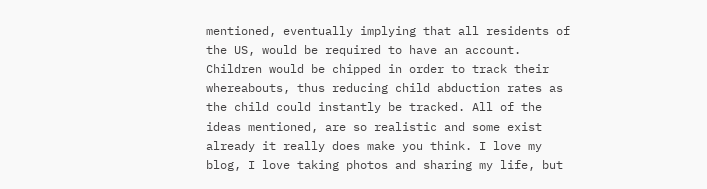mentioned, eventually implying that all residents of the US, would be required to have an account. Children would be chipped in order to track their whereabouts, thus reducing child abduction rates as the child could instantly be tracked. All of the ideas mentioned, are so realistic and some exist already it really does make you think. I love my blog, I love taking photos and sharing my life, but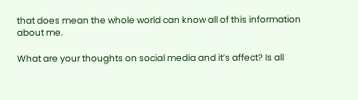that does mean the whole world can know all of this information about me.

What are your thoughts on social media and it’s affect? Is all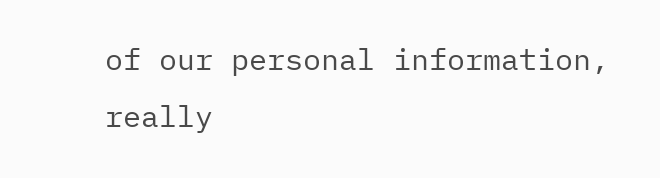of our personal information, really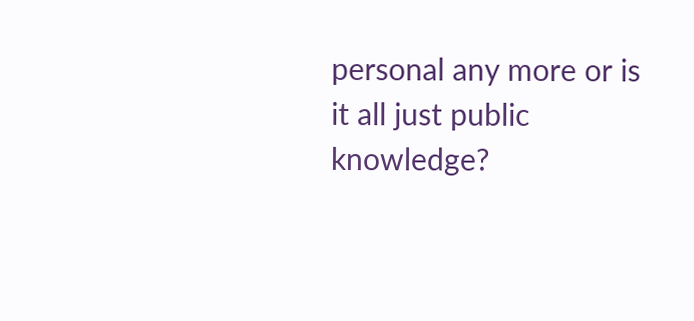personal any more or is it all just public knowledge?